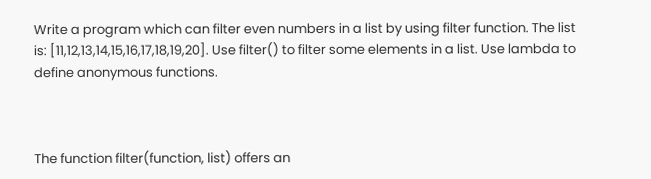Write a program which can filter even numbers in a list by using filter function. The list is: [11,12,13,14,15,16,17,18,19,20]. Use filter() to filter some elements in a list. Use lambda to define anonymous functions.



The function filter(function, list) offers an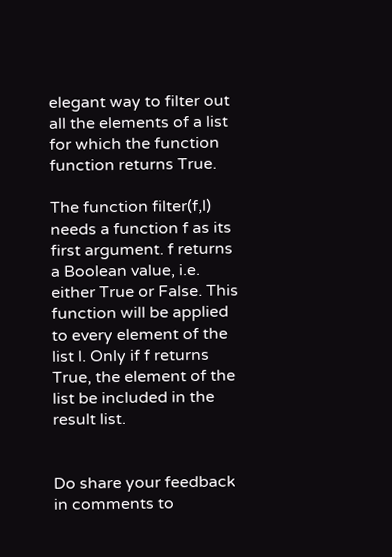elegant way to filter out all the elements of a list for which the function function returns True.

The function filter(f,l) needs a function f as its first argument. f returns a Boolean value, i.e. either True or False. This function will be applied to every element of the list l. Only if f returns True, the element of the list be included in the result list.


Do share your feedback in comments to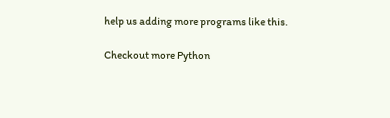help us adding more programs like this.

Checkout more Python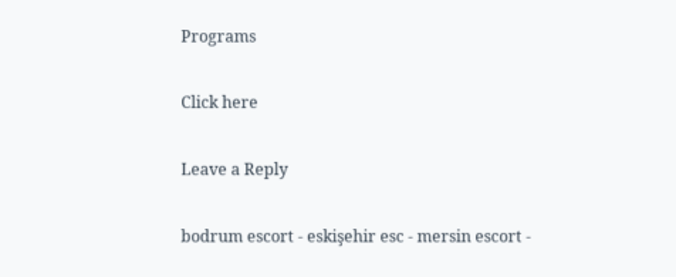Programs

Click here

Leave a Reply

bodrum escort - eskişehir esc - mersin escort -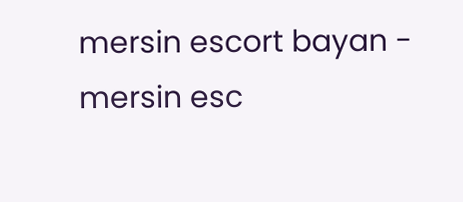mersin escort bayan - mersin esc